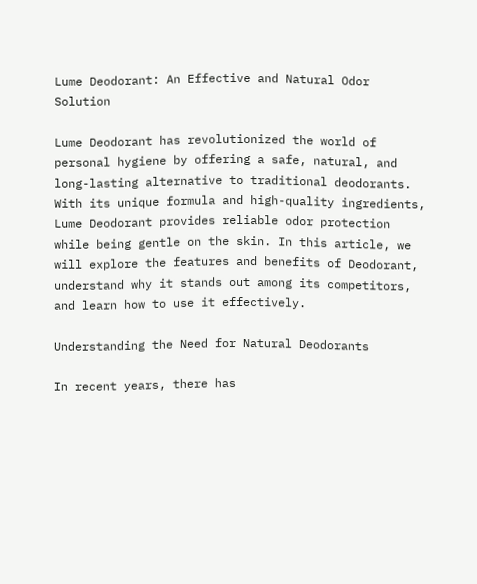Lume Deodorant: An Effective and Natural Odor Solution

Lume Deodorant has revolutionized the world of personal hygiene by offering a safe, natural, and long-lasting alternative to traditional deodorants. With its unique formula and high-quality ingredients, Lume Deodorant provides reliable odor protection while being gentle on the skin. In this article, we will explore the features and benefits of Deodorant, understand why it stands out among its competitors, and learn how to use it effectively.

Understanding the Need for Natural Deodorants

In recent years, there has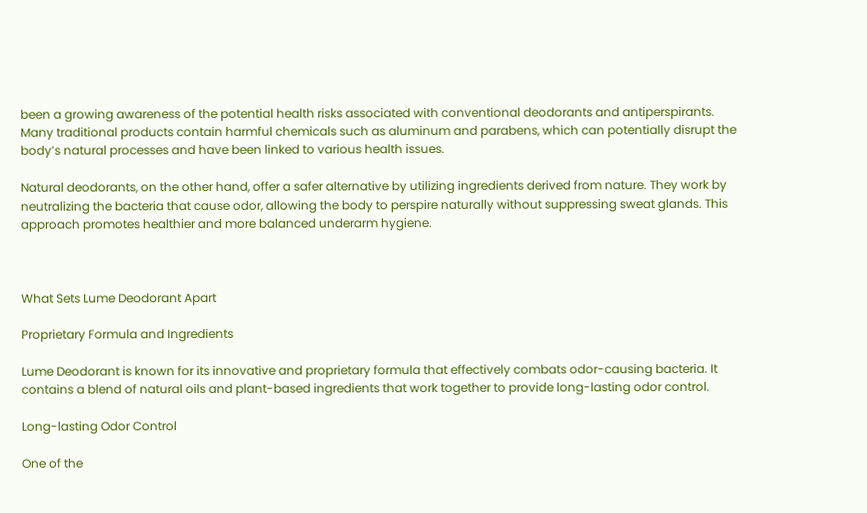been a growing awareness of the potential health risks associated with conventional deodorants and antiperspirants. Many traditional products contain harmful chemicals such as aluminum and parabens, which can potentially disrupt the body’s natural processes and have been linked to various health issues.

Natural deodorants, on the other hand, offer a safer alternative by utilizing ingredients derived from nature. They work by neutralizing the bacteria that cause odor, allowing the body to perspire naturally without suppressing sweat glands. This approach promotes healthier and more balanced underarm hygiene.



What Sets Lume Deodorant Apart

Proprietary Formula and Ingredients

Lume Deodorant is known for its innovative and proprietary formula that effectively combats odor-causing bacteria. It contains a blend of natural oils and plant-based ingredients that work together to provide long-lasting odor control.

Long-lasting Odor Control

One of the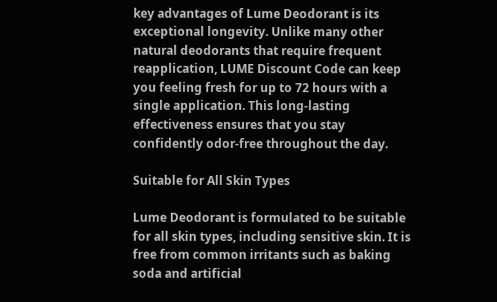key advantages of Lume Deodorant is its exceptional longevity. Unlike many other natural deodorants that require frequent reapplication, LUME Discount Code can keep you feeling fresh for up to 72 hours with a single application. This long-lasting effectiveness ensures that you stay confidently odor-free throughout the day.

Suitable for All Skin Types

Lume Deodorant is formulated to be suitable for all skin types, including sensitive skin. It is free from common irritants such as baking soda and artificial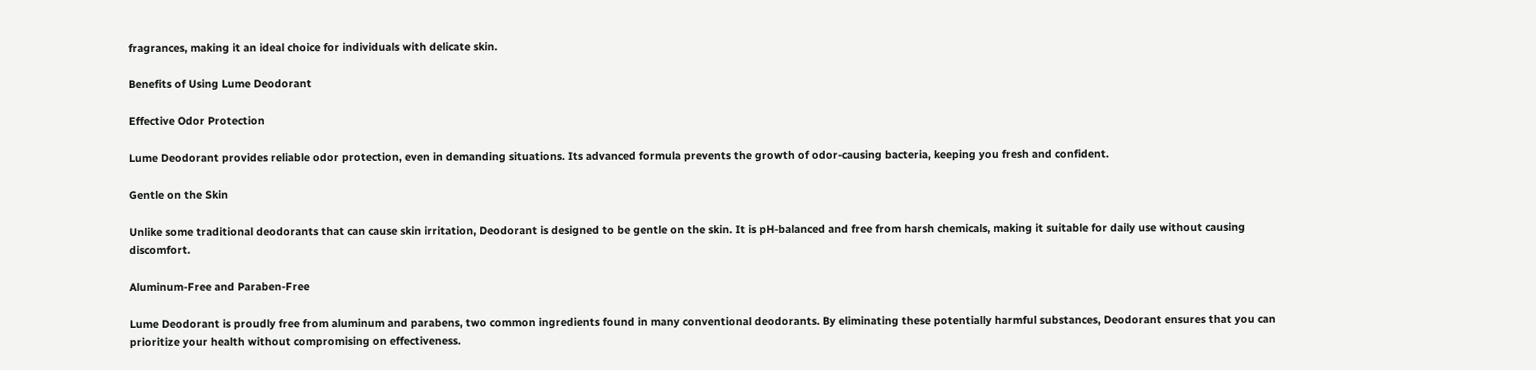fragrances, making it an ideal choice for individuals with delicate skin.

Benefits of Using Lume Deodorant

Effective Odor Protection

Lume Deodorant provides reliable odor protection, even in demanding situations. Its advanced formula prevents the growth of odor-causing bacteria, keeping you fresh and confident.

Gentle on the Skin

Unlike some traditional deodorants that can cause skin irritation, Deodorant is designed to be gentle on the skin. It is pH-balanced and free from harsh chemicals, making it suitable for daily use without causing discomfort.

Aluminum-Free and Paraben-Free

Lume Deodorant is proudly free from aluminum and parabens, two common ingredients found in many conventional deodorants. By eliminating these potentially harmful substances, Deodorant ensures that you can prioritize your health without compromising on effectiveness.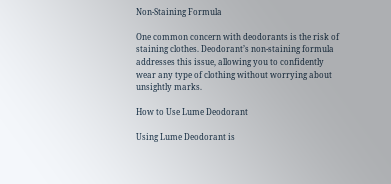Non-Staining Formula

One common concern with deodorants is the risk of staining clothes. Deodorant’s non-staining formula addresses this issue, allowing you to confidently wear any type of clothing without worrying about unsightly marks.

How to Use Lume Deodorant

Using Lume Deodorant is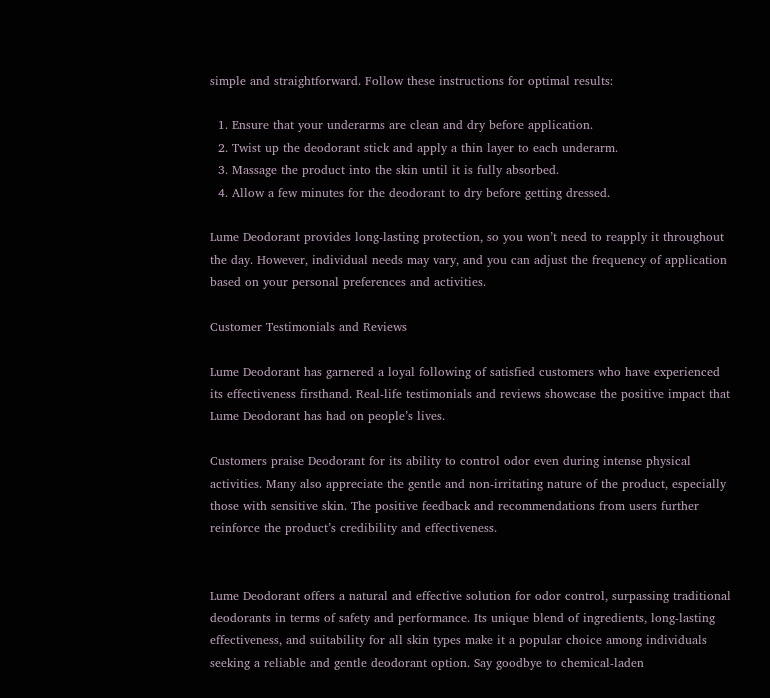simple and straightforward. Follow these instructions for optimal results:

  1. Ensure that your underarms are clean and dry before application.
  2. Twist up the deodorant stick and apply a thin layer to each underarm.
  3. Massage the product into the skin until it is fully absorbed.
  4. Allow a few minutes for the deodorant to dry before getting dressed.

Lume Deodorant provides long-lasting protection, so you won’t need to reapply it throughout the day. However, individual needs may vary, and you can adjust the frequency of application based on your personal preferences and activities.

Customer Testimonials and Reviews

Lume Deodorant has garnered a loyal following of satisfied customers who have experienced its effectiveness firsthand. Real-life testimonials and reviews showcase the positive impact that Lume Deodorant has had on people’s lives.

Customers praise Deodorant for its ability to control odor even during intense physical activities. Many also appreciate the gentle and non-irritating nature of the product, especially those with sensitive skin. The positive feedback and recommendations from users further reinforce the product’s credibility and effectiveness.


Lume Deodorant offers a natural and effective solution for odor control, surpassing traditional deodorants in terms of safety and performance. Its unique blend of ingredients, long-lasting effectiveness, and suitability for all skin types make it a popular choice among individuals seeking a reliable and gentle deodorant option. Say goodbye to chemical-laden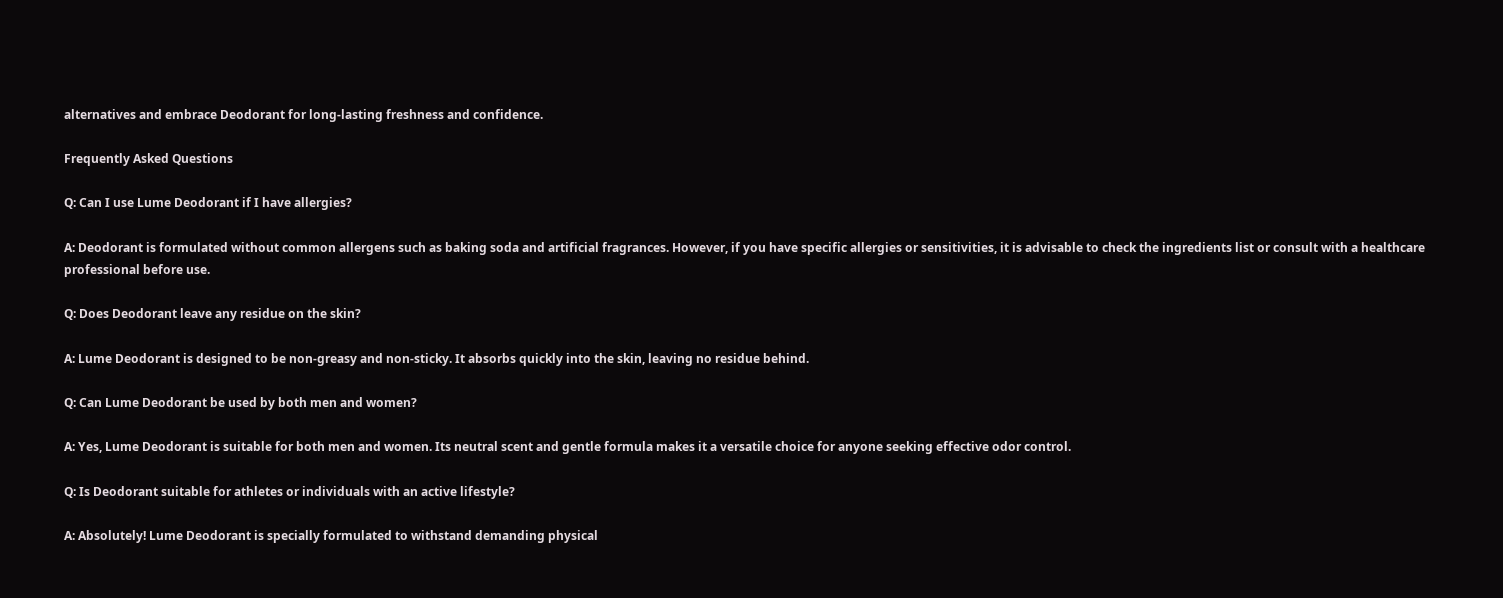alternatives and embrace Deodorant for long-lasting freshness and confidence.

Frequently Asked Questions

Q: Can I use Lume Deodorant if I have allergies?

A: Deodorant is formulated without common allergens such as baking soda and artificial fragrances. However, if you have specific allergies or sensitivities, it is advisable to check the ingredients list or consult with a healthcare professional before use.

Q: Does Deodorant leave any residue on the skin?

A: Lume Deodorant is designed to be non-greasy and non-sticky. It absorbs quickly into the skin, leaving no residue behind.

Q: Can Lume Deodorant be used by both men and women?

A: Yes, Lume Deodorant is suitable for both men and women. Its neutral scent and gentle formula makes it a versatile choice for anyone seeking effective odor control.

Q: Is Deodorant suitable for athletes or individuals with an active lifestyle?

A: Absolutely! Lume Deodorant is specially formulated to withstand demanding physical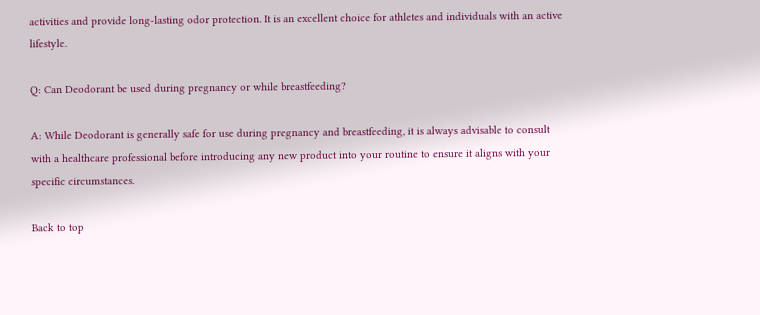activities and provide long-lasting odor protection. It is an excellent choice for athletes and individuals with an active lifestyle.

Q: Can Deodorant be used during pregnancy or while breastfeeding?

A: While Deodorant is generally safe for use during pregnancy and breastfeeding, it is always advisable to consult with a healthcare professional before introducing any new product into your routine to ensure it aligns with your specific circumstances.

Back to top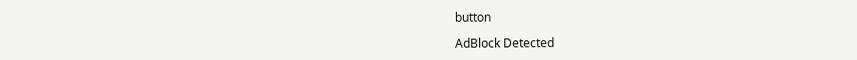button

AdBlock Detected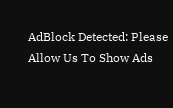AdBlock Detected: Please Allow Us To Show Ads